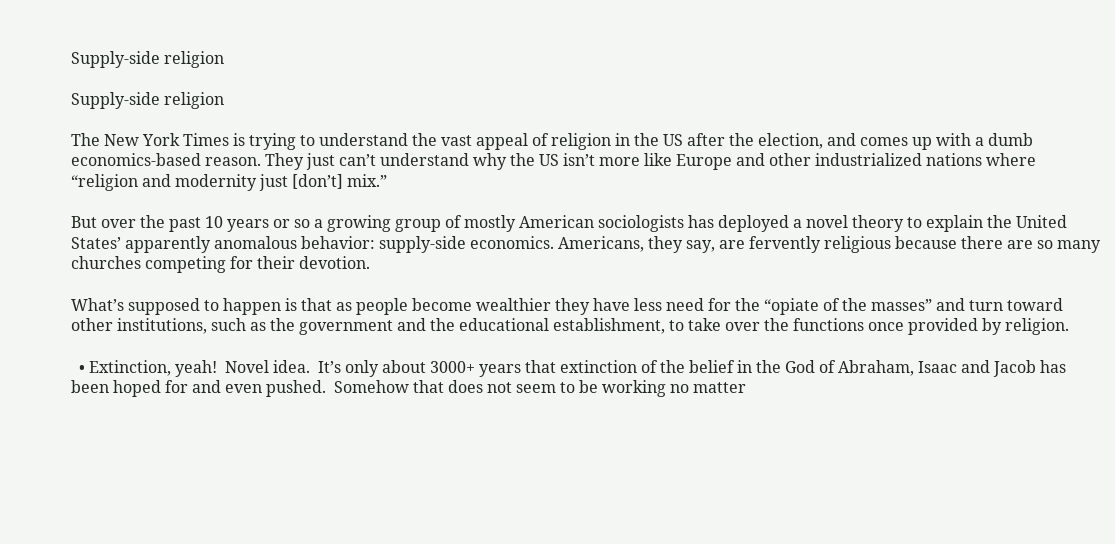Supply-side religion

Supply-side religion

The New York Times is trying to understand the vast appeal of religion in the US after the election, and comes up with a dumb economics-based reason. They just can’t understand why the US isn’t more like Europe and other industrialized nations where “religion and modernity just [don’t] mix.”

But over the past 10 years or so a growing group of mostly American sociologists has deployed a novel theory to explain the United States’ apparently anomalous behavior: supply-side economics. Americans, they say, are fervently religious because there are so many churches competing for their devotion.

What’s supposed to happen is that as people become wealthier they have less need for the “opiate of the masses” and turn toward other institutions, such as the government and the educational establishment, to take over the functions once provided by religion.

  • Extinction, yeah!  Novel idea.  It’s only about 3000+ years that extinction of the belief in the God of Abraham, Isaac and Jacob has been hoped for and even pushed.  Somehow that does not seem to be working no matter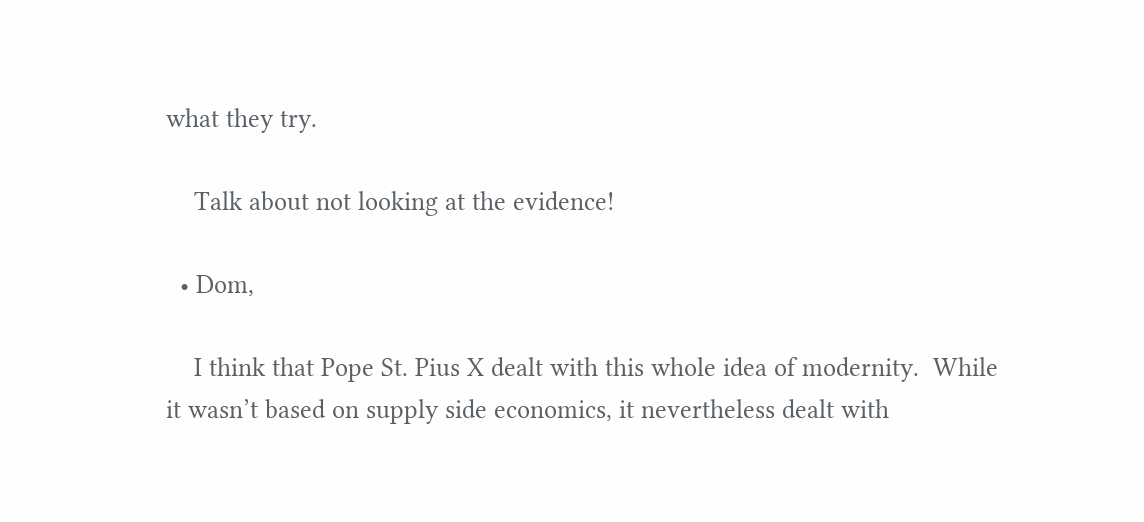what they try.

    Talk about not looking at the evidence!

  • Dom,

    I think that Pope St. Pius X dealt with this whole idea of modernity.  While it wasn’t based on supply side economics, it nevertheless dealt with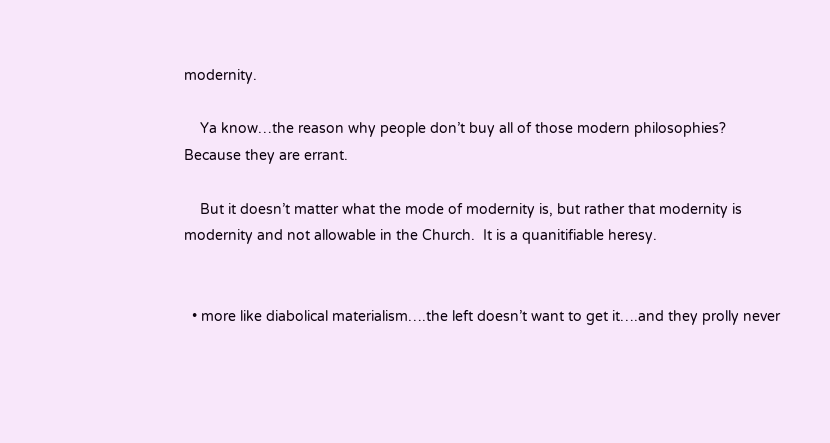modernity.

    Ya know…the reason why people don’t buy all of those modern philosophies?  Because they are errant.

    But it doesn’t matter what the mode of modernity is, but rather that modernity is modernity and not allowable in the Church.  It is a quanitifiable heresy.


  • more like diabolical materialism….the left doesn’t want to get it….and they prolly never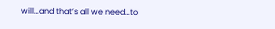will…and that’s all we need…to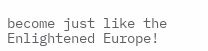become just like the Enlightened Europe!